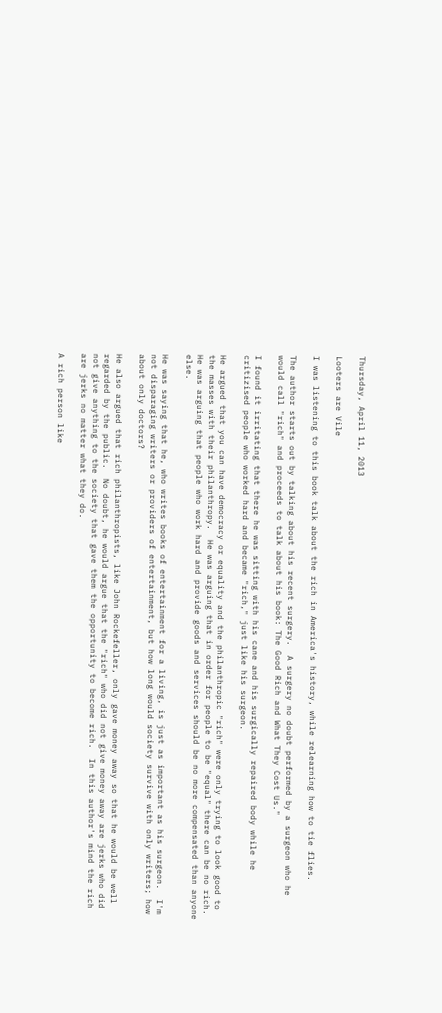Thursday, April 11, 2013

Looters are Vile

I was listening to this book talk about the rich in America's history, while relearning how to tie flies.

The author starts out by talking about his recent surgery.  A surgery no doubt performed by a surgeon who he would call "rich" and proceeds to talk about his book: The Good Rich and What They Cost Us."

I found it irritating that there he was sitting with his cane and his surgically repaired body while he critizised people who worked hard and became "rich," just like his surgeon.

He argued that you can have democracy or equality and the philanthropic "rich" were only trying to look good to the masses with their philanthropy.  He was arguing that in order for people to be "equal" there can be no rich.  He was arguing that people who work hard and provide goods and services should be no more compensated than anyone else.

He was saying that he, who writes books of entertainment for a living, is just as important as his surgeon.  I'm not disparaging writers or providers of entertainment, but how long would society survive with only writers; how about only doctors?

He also argued that rich philanthropists, like John Rockefeller, only gave money away so that he would be well regarded by the public.  No doubt, he would argue that the "rich" who did not give money away are jerks who did not give anything to the society that gave them the opportunity to become rich.  In this author's mind the rich are jerks no matter what they do.

A rich person like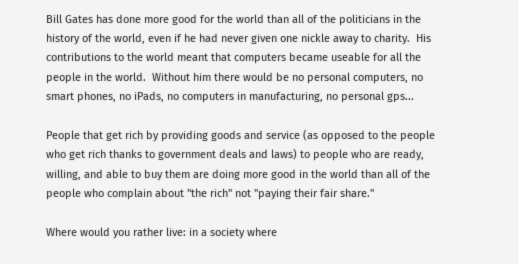Bill Gates has done more good for the world than all of the politicians in the history of the world, even if he had never given one nickle away to charity.  His contributions to the world meant that computers became useable for all the people in the world.  Without him there would be no personal computers, no smart phones, no iPads, no computers in manufacturing, no personal gps...

People that get rich by providing goods and service (as opposed to the people who get rich thanks to government deals and laws) to people who are ready, willing, and able to buy them are doing more good in the world than all of the people who complain about "the rich" not "paying their fair share."

Where would you rather live: in a society where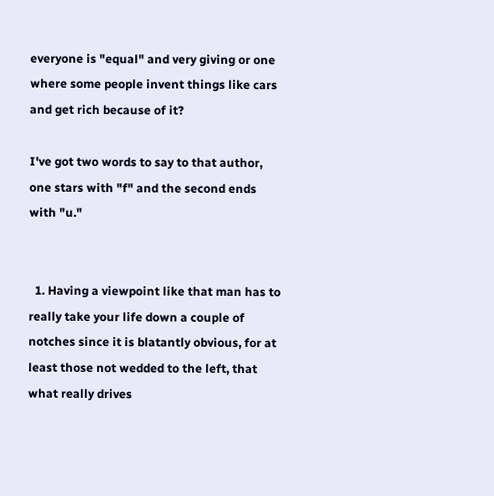everyone is "equal" and very giving or one where some people invent things like cars and get rich because of it?

I've got two words to say to that author, one stars with "f" and the second ends with "u."


  1. Having a viewpoint like that man has to really take your life down a couple of notches since it is blatantly obvious, for at least those not wedded to the left, that what really drives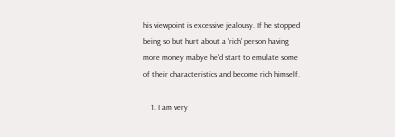his viewpoint is excessive jealousy. If he stopped being so but hurt about a 'rich' person having more money mabye he'd start to emulate some of their characteristics and become rich himself.

    1. I am very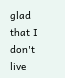glad that I don't live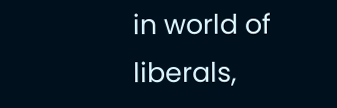in world of liberals,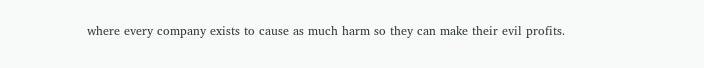where every company exists to cause as much harm so they can make their evil profits.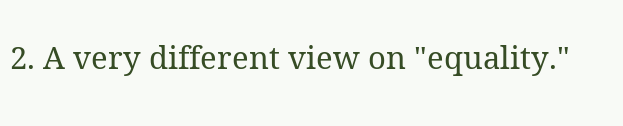2. A very different view on "equality."